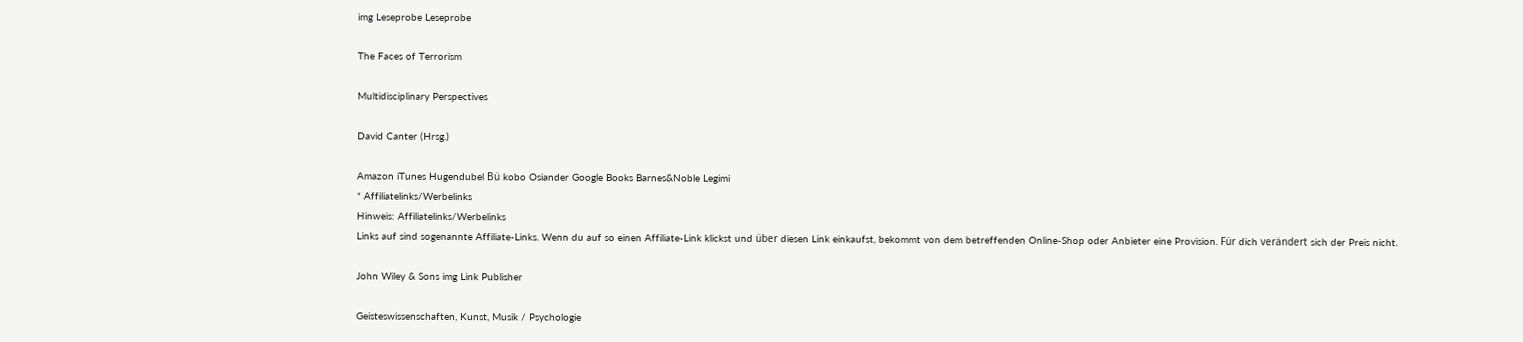img Leseprobe Leseprobe

The Faces of Terrorism

Multidisciplinary Perspectives

David Canter (Hrsg.)

Amazon iTunes Hugendubel Bü kobo Osiander Google Books Barnes&Noble Legimi
* Affiliatelinks/Werbelinks
Hinweis: Affiliatelinks/Werbelinks
Links auf sind sogenannte Affiliate-Links. Wenn du auf so einen Affiliate-Link klickst und über diesen Link einkaufst, bekommt von dem betreffenden Online-Shop oder Anbieter eine Provision. Für dich verändert sich der Preis nicht.

John Wiley & Sons img Link Publisher

Geisteswissenschaften, Kunst, Musik / Psychologie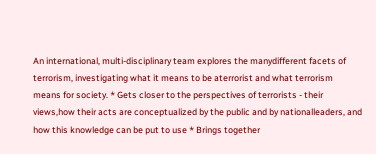An international, multi-disciplinary team explores the manydifferent facets of terrorism, investigating what it means to be aterrorist and what terrorism means for society. * Gets closer to the perspectives of terrorists - their views,how their acts are conceptualized by the public and by nationalleaders, and how this knowledge can be put to use * Brings together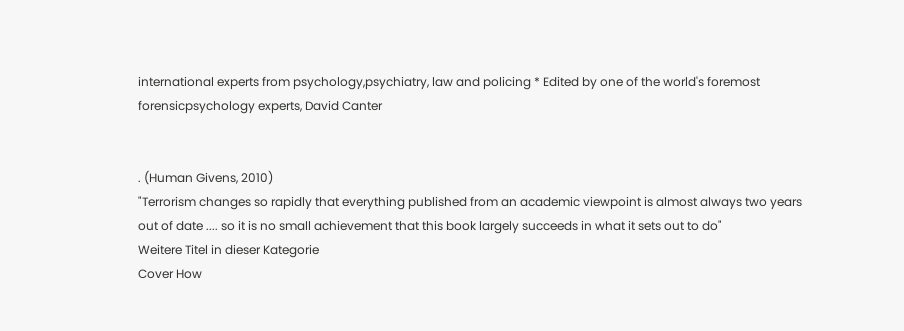international experts from psychology,psychiatry, law and policing * Edited by one of the world's foremost forensicpsychology experts, David Canter


. (Human Givens, 2010)
"Terrorism changes so rapidly that everything published from an academic viewpoint is almost always two years out of date .... so it is no small achievement that this book largely succeeds in what it sets out to do"
Weitere Titel in dieser Kategorie
Cover How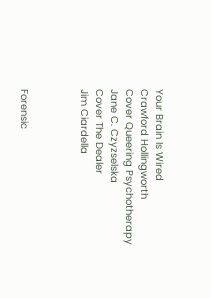Your Brain Is Wired
Crawford Hollingworth
Cover Queering Psychotherapy
Jane C. Czyzselska
Cover The Dealer
Jim Ciardella



Forensic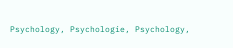Psychology, Psychologie, Psychology,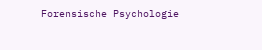Forensische Psychologie